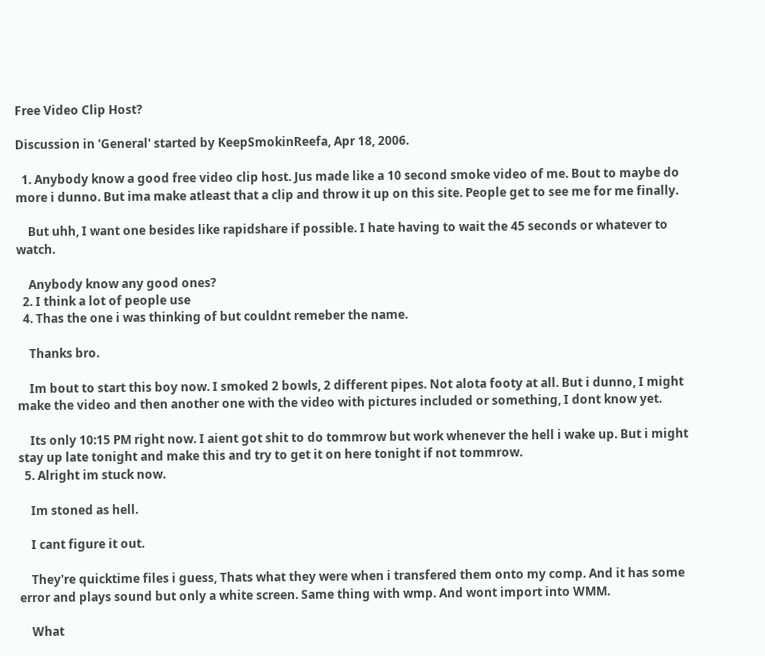Free Video Clip Host?

Discussion in 'General' started by KeepSmokinReefa, Apr 18, 2006.

  1. Anybody know a good free video clip host. Jus made like a 10 second smoke video of me. Bout to maybe do more i dunno. But ima make atleast that a clip and throw it up on this site. People get to see me for me finally.

    But uhh, I want one besides like rapidshare if possible. I hate having to wait the 45 seconds or whatever to watch.

    Anybody know any good ones?
  2. I think a lot of people use
  4. Thas the one i was thinking of but couldnt remeber the name.

    Thanks bro.

    Im bout to start this boy now. I smoked 2 bowls, 2 different pipes. Not alota footy at all. But i dunno, I might make the video and then another one with the video with pictures included or something, I dont know yet.

    Its only 10:15 PM right now. I aient got shit to do tommrow but work whenever the hell i wake up. But i might stay up late tonight and make this and try to get it on here tonight if not tommrow.
  5. Alright im stuck now.

    Im stoned as hell.

    I cant figure it out.

    They're quicktime files i guess, Thats what they were when i transfered them onto my comp. And it has some error and plays sound but only a white screen. Same thing with wmp. And wont import into WMM.

    What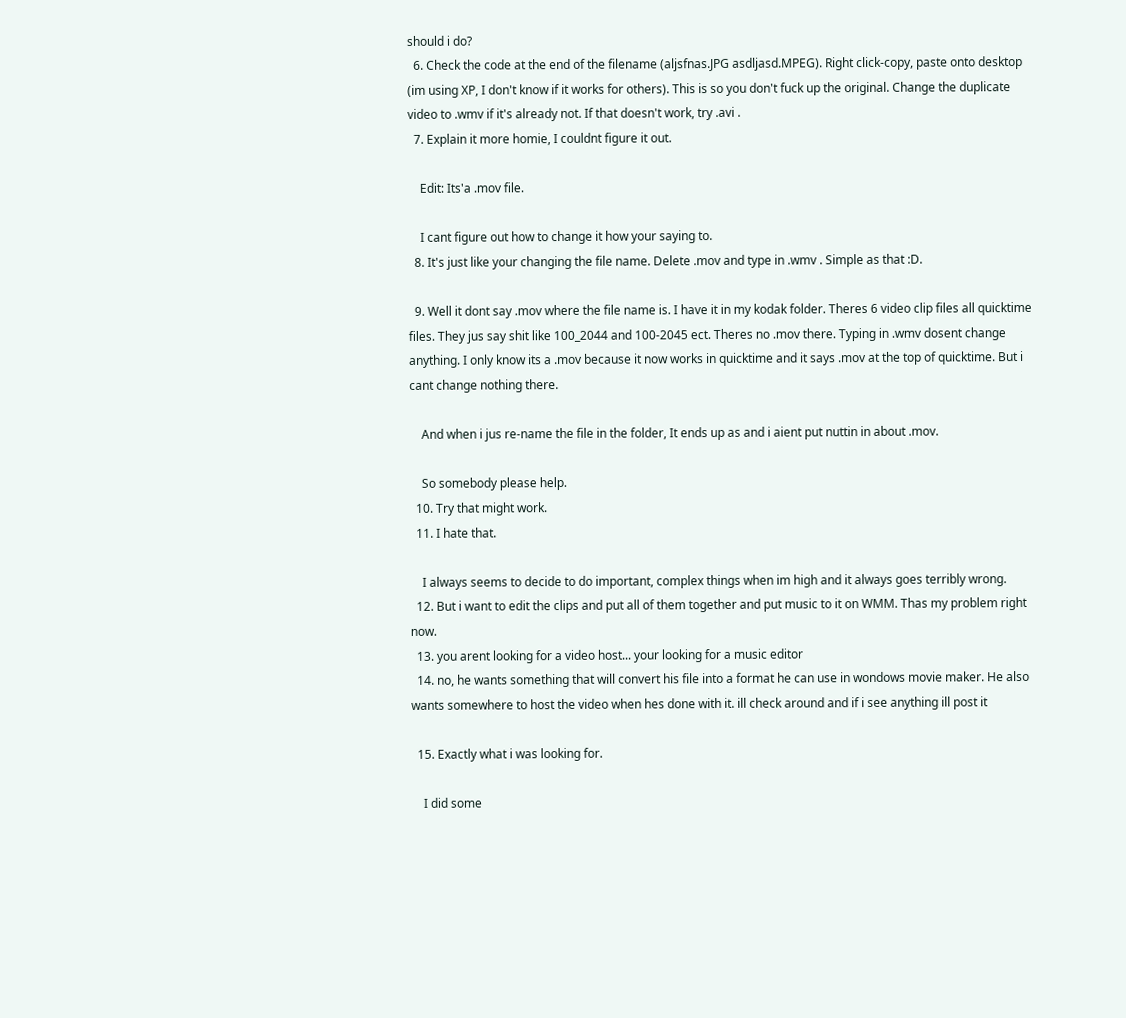should i do?
  6. Check the code at the end of the filename (aljsfnas.JPG asdljasd.MPEG). Right click-copy, paste onto desktop (im using XP, I don't know if it works for others). This is so you don't fuck up the original. Change the duplicate video to .wmv if it's already not. If that doesn't work, try .avi .
  7. Explain it more homie, I couldnt figure it out.

    Edit: Its'a .mov file.

    I cant figure out how to change it how your saying to.
  8. It's just like your changing the file name. Delete .mov and type in .wmv . Simple as that :D.

  9. Well it dont say .mov where the file name is. I have it in my kodak folder. Theres 6 video clip files all quicktime files. They jus say shit like 100_2044 and 100-2045 ect. Theres no .mov there. Typing in .wmv dosent change anything. I only know its a .mov because it now works in quicktime and it says .mov at the top of quicktime. But i cant change nothing there.

    And when i jus re-name the file in the folder, It ends up as and i aient put nuttin in about .mov.

    So somebody please help.
  10. Try that might work.
  11. I hate that.

    I always seems to decide to do important, complex things when im high and it always goes terribly wrong.
  12. But i want to edit the clips and put all of them together and put music to it on WMM. Thas my problem right now.
  13. you arent looking for a video host... your looking for a music editor
  14. no, he wants something that will convert his file into a format he can use in wondows movie maker. He also wants somewhere to host the video when hes done with it. ill check around and if i see anything ill post it

  15. Exactly what i was looking for.

    I did some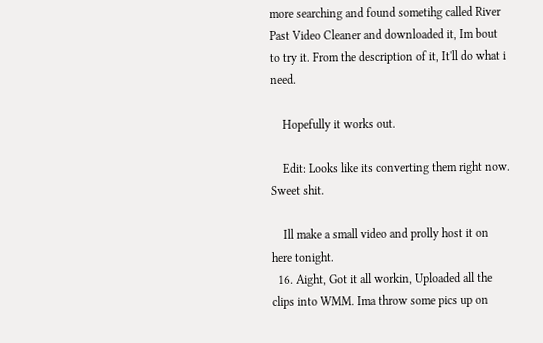more searching and found sometihg called River Past Video Cleaner and downloaded it, Im bout to try it. From the description of it, It'll do what i need.

    Hopefully it works out.

    Edit: Looks like its converting them right now. Sweet shit.

    Ill make a small video and prolly host it on here tonight.
  16. Aight, Got it all workin, Uploaded all the clips into WMM. Ima throw some pics up on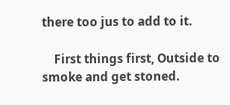there too jus to add to it.

    First things first, Outside to smoke and get stoned.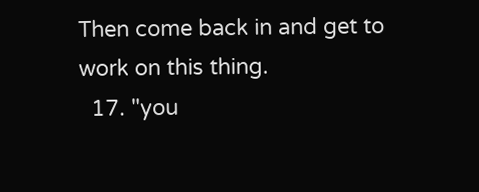Then come back in and get to work on this thing.
  17. "you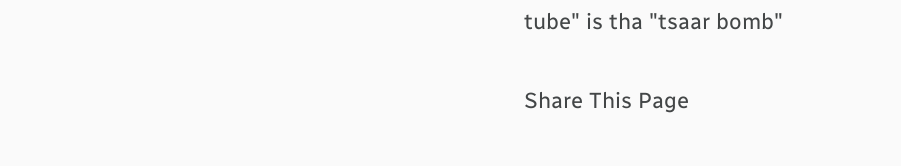tube" is tha "tsaar bomb"

Share This Page